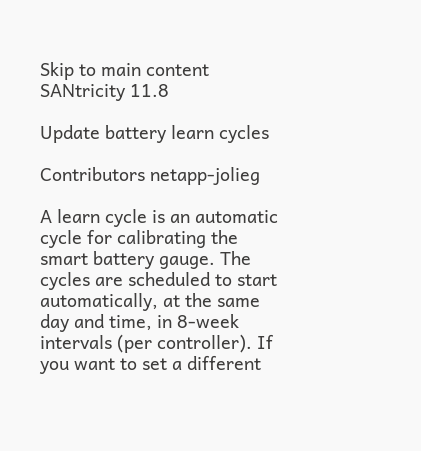Skip to main content
SANtricity 11.8

Update battery learn cycles

Contributors netapp-jolieg

A learn cycle is an automatic cycle for calibrating the smart battery gauge. The cycles are scheduled to start automatically, at the same day and time, in 8-week intervals (per controller). If you want to set a different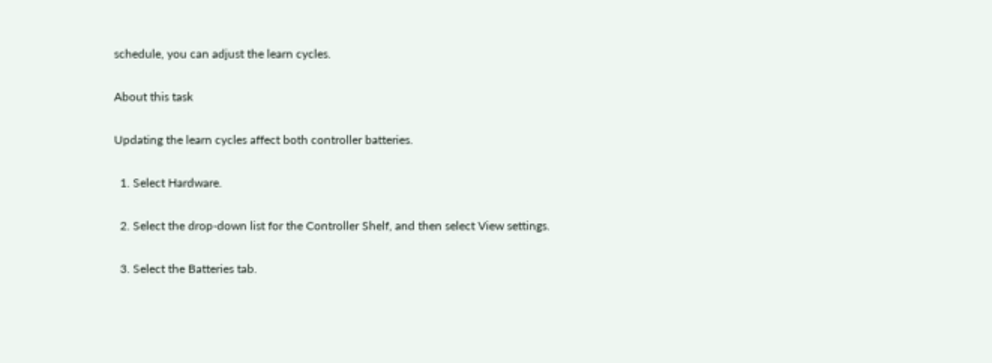schedule, you can adjust the learn cycles.

About this task

Updating the learn cycles affect both controller batteries.

  1. Select Hardware.

  2. Select the drop-down list for the Controller Shelf, and then select View settings.

  3. Select the Batteries tab.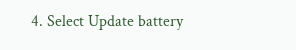4. Select Update battery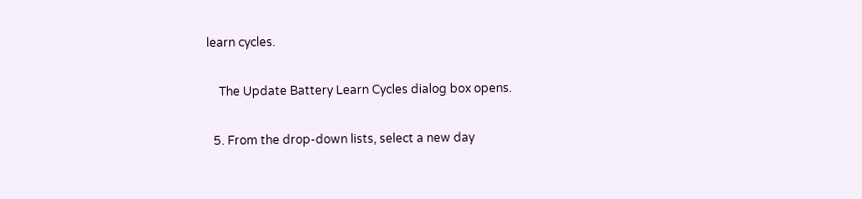learn cycles.

    The Update Battery Learn Cycles dialog box opens.

  5. From the drop-down lists, select a new day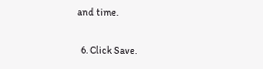and time.

  6. Click Save.